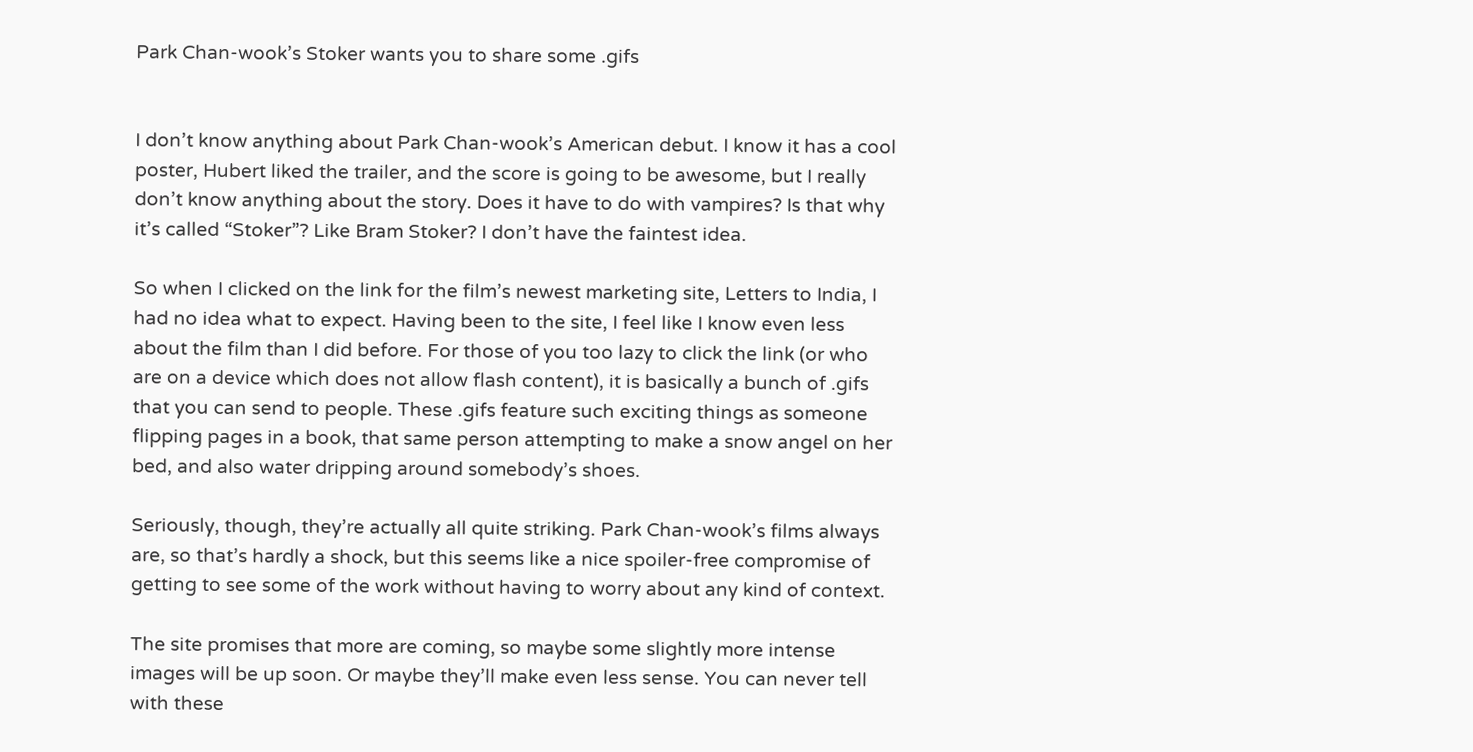Park Chan-wook’s Stoker wants you to share some .gifs


I don’t know anything about Park Chan-wook’s American debut. I know it has a cool poster, Hubert liked the trailer, and the score is going to be awesome, but I really don’t know anything about the story. Does it have to do with vampires? Is that why it’s called “Stoker”? Like Bram Stoker? I don’t have the faintest idea.

So when I clicked on the link for the film’s newest marketing site, Letters to India, I had no idea what to expect. Having been to the site, I feel like I know even less about the film than I did before. For those of you too lazy to click the link (or who are on a device which does not allow flash content), it is basically a bunch of .gifs that you can send to people. These .gifs feature such exciting things as someone flipping pages in a book, that same person attempting to make a snow angel on her bed, and also water dripping around somebody’s shoes.

Seriously, though, they’re actually all quite striking. Park Chan-wook’s films always are, so that’s hardly a shock, but this seems like a nice spoiler-free compromise of getting to see some of the work without having to worry about any kind of context.

The site promises that more are coming, so maybe some slightly more intense images will be up soon. Or maybe they’ll make even less sense. You can never tell with these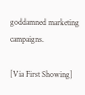goddamned marketing campaigns.

[Via First Showing]